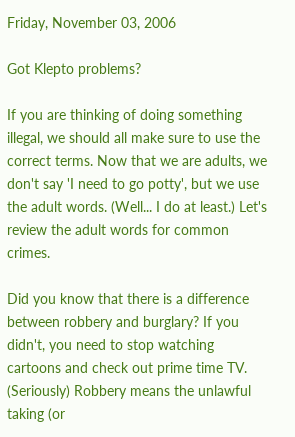Friday, November 03, 2006

Got Klepto problems?

If you are thinking of doing something illegal, we should all make sure to use the correct terms. Now that we are adults, we don't say 'I need to go potty', but we use the adult words. (Well... I do at least.) Let's review the adult words for common crimes.

Did you know that there is a difference between robbery and burglary? If you didn't, you need to stop watching cartoons and check out prime time TV. (Seriously) Robbery means the unlawful taking (or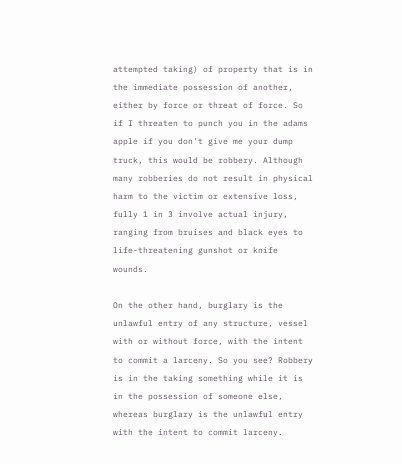attempted taking) of property that is in the immediate possession of another, either by force or threat of force. So if I threaten to punch you in the adams apple if you don't give me your dump truck, this would be robbery. Although many robberies do not result in physical harm to the victim or extensive loss, fully 1 in 3 involve actual injury, ranging from bruises and black eyes to life-threatening gunshot or knife wounds.

On the other hand, burglary is the unlawful entry of any structure, vessel with or without force, with the intent to commit a larceny. So you see? Robbery is in the taking something while it is in the possession of someone else, whereas burglary is the unlawful entry with the intent to commit larceny.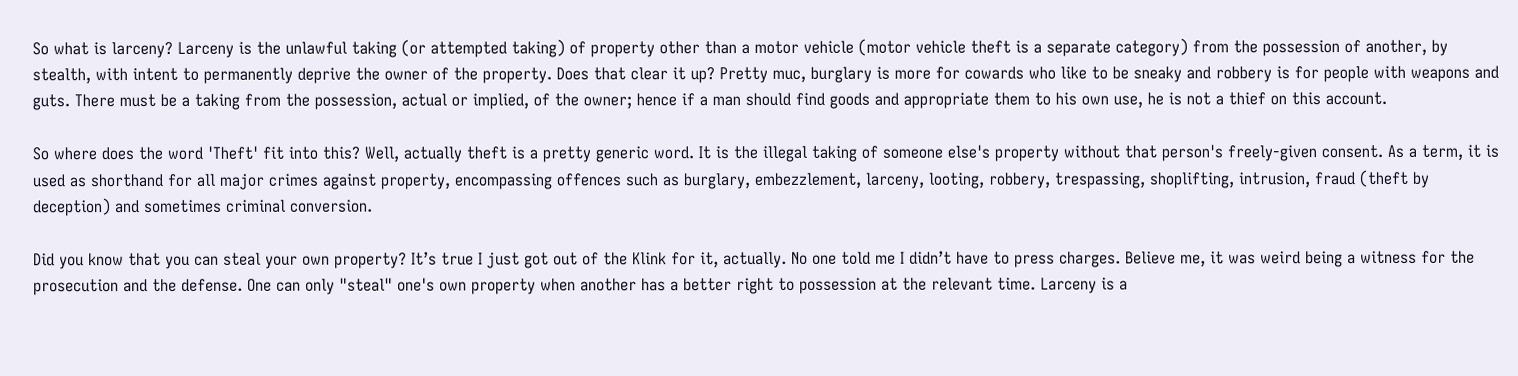So what is larceny? Larceny is the unlawful taking (or attempted taking) of property other than a motor vehicle (motor vehicle theft is a separate category) from the possession of another, by stealth, with intent to permanently deprive the owner of the property. Does that clear it up? Pretty muc, burglary is more for cowards who like to be sneaky and robbery is for people with weapons and guts. There must be a taking from the possession, actual or implied, of the owner; hence if a man should find goods and appropriate them to his own use, he is not a thief on this account.

So where does the word 'Theft' fit into this? Well, actually theft is a pretty generic word. It is the illegal taking of someone else's property without that person's freely-given consent. As a term, it is used as shorthand for all major crimes against property, encompassing offences such as burglary, embezzlement, larceny, looting, robbery, trespassing, shoplifting, intrusion, fraud (theft by deception) and sometimes criminal conversion.

Did you know that you can steal your own property? It’s true I just got out of the Klink for it, actually. No one told me I didn’t have to press charges. Believe me, it was weird being a witness for the prosecution and the defense. One can only "steal" one's own property when another has a better right to possession at the relevant time. Larceny is a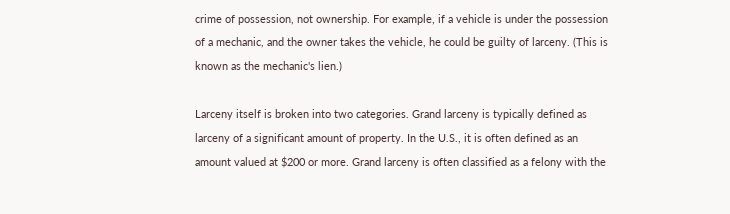crime of possession, not ownership. For example, if a vehicle is under the possession of a mechanic, and the owner takes the vehicle, he could be guilty of larceny. (This is known as the mechanic's lien.)

Larceny itself is broken into two categories. Grand larceny is typically defined as larceny of a significant amount of property. In the U.S., it is often defined as an amount valued at $200 or more. Grand larceny is often classified as a felony with the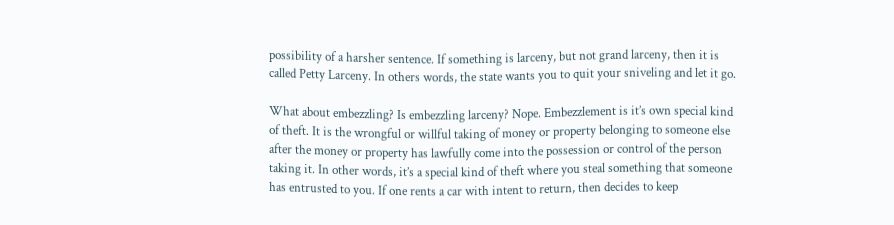possibility of a harsher sentence. If something is larceny, but not grand larceny, then it is called Petty Larceny. In others words, the state wants you to quit your sniveling and let it go.

What about embezzling? Is embezzling larceny? Nope. Embezzlement is it’s own special kind of theft. It is the wrongful or willful taking of money or property belonging to someone else after the money or property has lawfully come into the possession or control of the person taking it. In other words, it’s a special kind of theft where you steal something that someone has entrusted to you. If one rents a car with intent to return, then decides to keep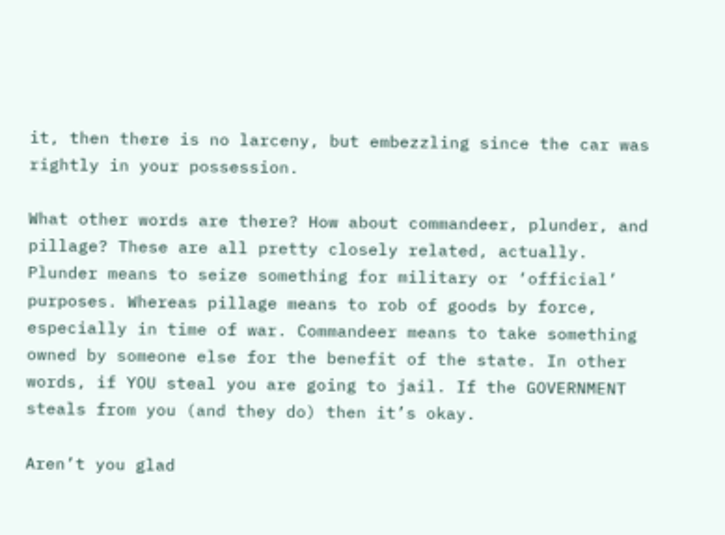it, then there is no larceny, but embezzling since the car was rightly in your possession.

What other words are there? How about commandeer, plunder, and pillage? These are all pretty closely related, actually. Plunder means to seize something for military or ‘official’ purposes. Whereas pillage means to rob of goods by force, especially in time of war. Commandeer means to take something owned by someone else for the benefit of the state. In other words, if YOU steal you are going to jail. If the GOVERNMENT steals from you (and they do) then it’s okay.

Aren’t you glad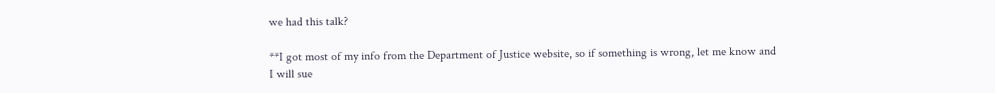we had this talk?

**I got most of my info from the Department of Justice website, so if something is wrong, let me know and I will sue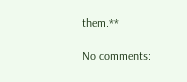them.**

No comments: